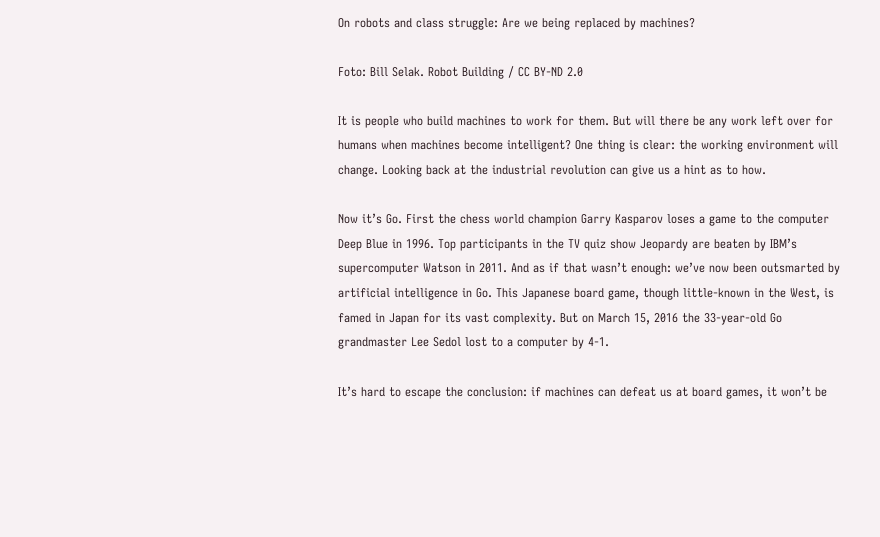On robots and class struggle: Are we being replaced by machines?

Foto: Bill Selak. Robot Building / CC BY-ND 2.0

It is people who build machines to work for them. But will there be any work left over for humans when machines become intelligent? One thing is clear: the working environment will change. Looking back at the industrial revolution can give us a hint as to how.

Now it’s Go. First the chess world champion Garry Kasparov loses a game to the computer Deep Blue in 1996. Top participants in the TV quiz show Jeopardy are beaten by IBM’s supercomputer Watson in 2011. And as if that wasn’t enough: we’ve now been outsmarted by artificial intelligence in Go. This Japanese board game, though little-known in the West, is famed in Japan for its vast complexity. But on March 15, 2016 the 33-year-old Go grandmaster Lee Sedol lost to a computer by 4-1.

It’s hard to escape the conclusion: if machines can defeat us at board games, it won’t be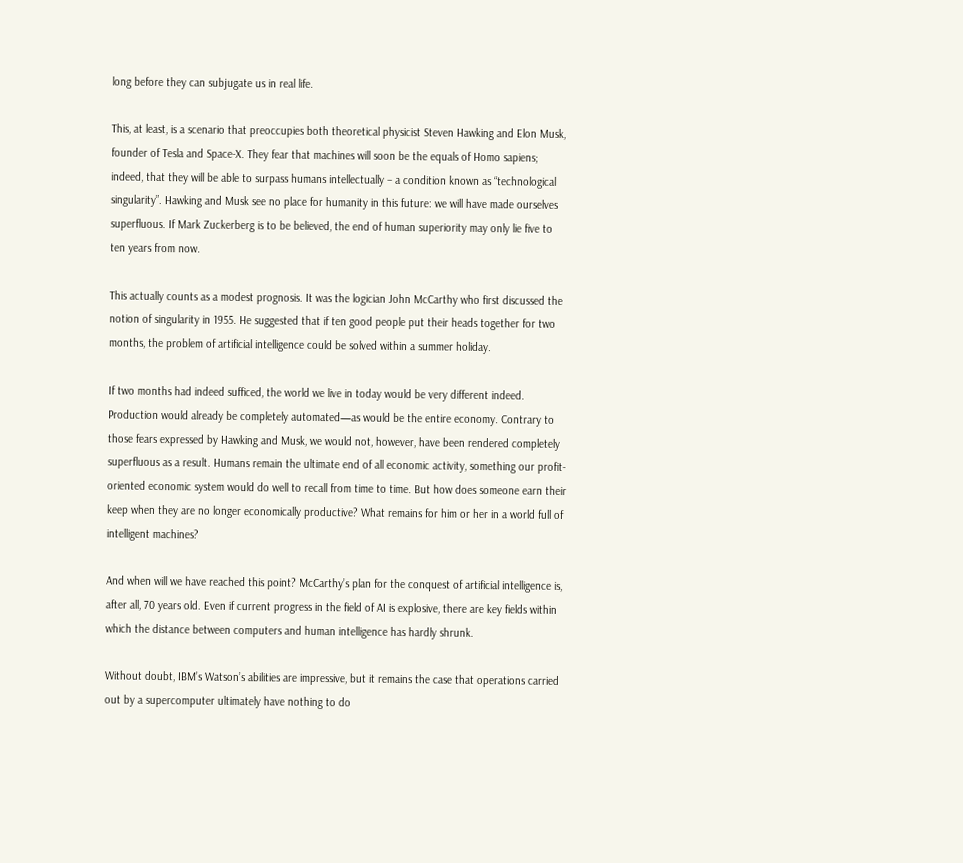long before they can subjugate us in real life.

This, at least, is a scenario that preoccupies both theoretical physicist Steven Hawking and Elon Musk, founder of Tesla and Space-X. They fear that machines will soon be the equals of Homo sapiens; indeed, that they will be able to surpass humans intellectually – a condition known as “technological singularity”. Hawking and Musk see no place for humanity in this future: we will have made ourselves superfluous. If Mark Zuckerberg is to be believed, the end of human superiority may only lie five to ten years from now.

This actually counts as a modest prognosis. It was the logician John McCarthy who first discussed the notion of singularity in 1955. He suggested that if ten good people put their heads together for two months, the problem of artificial intelligence could be solved within a summer holiday.

If two months had indeed sufficed, the world we live in today would be very different indeed. Production would already be completely automated—as would be the entire economy. Contrary to those fears expressed by Hawking and Musk, we would not, however, have been rendered completely superfluous as a result. Humans remain the ultimate end of all economic activity, something our profit-oriented economic system would do well to recall from time to time. But how does someone earn their keep when they are no longer economically productive? What remains for him or her in a world full of intelligent machines?

And when will we have reached this point? McCarthy’s plan for the conquest of artificial intelligence is, after all, 70 years old. Even if current progress in the field of AI is explosive, there are key fields within which the distance between computers and human intelligence has hardly shrunk.

Without doubt, IBM’s Watson’s abilities are impressive, but it remains the case that operations carried out by a supercomputer ultimately have nothing to do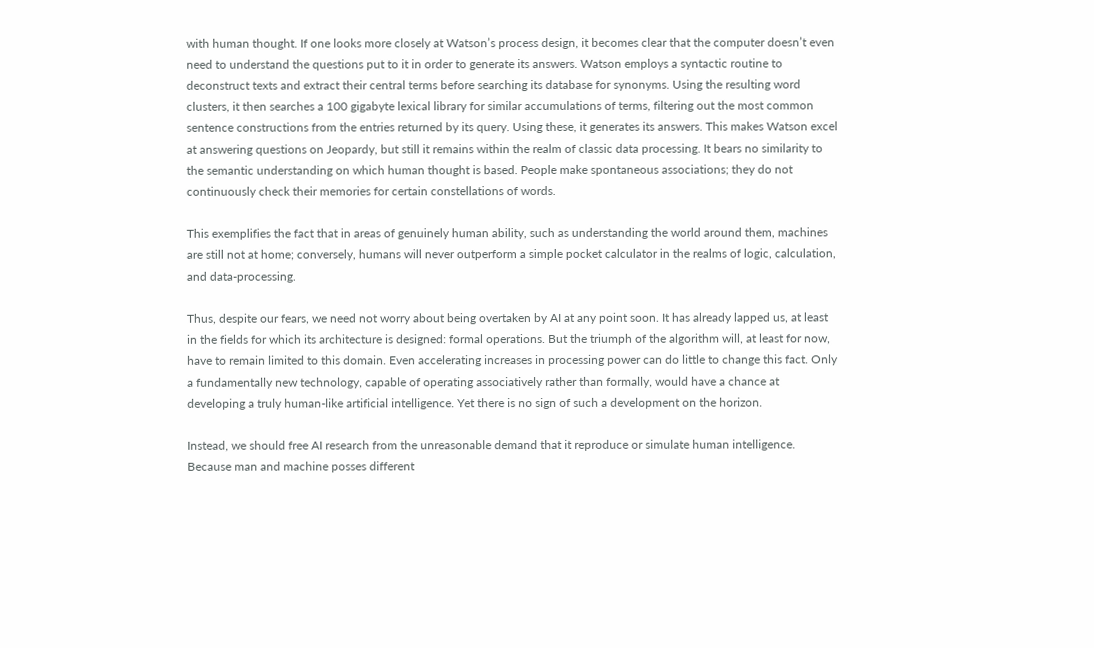with human thought. If one looks more closely at Watson’s process design, it becomes clear that the computer doesn’t even need to understand the questions put to it in order to generate its answers. Watson employs a syntactic routine to deconstruct texts and extract their central terms before searching its database for synonyms. Using the resulting word clusters, it then searches a 100 gigabyte lexical library for similar accumulations of terms, filtering out the most common sentence constructions from the entries returned by its query. Using these, it generates its answers. This makes Watson excel at answering questions on Jeopardy, but still it remains within the realm of classic data processing. It bears no similarity to the semantic understanding on which human thought is based. People make spontaneous associations; they do not continuously check their memories for certain constellations of words.

This exemplifies the fact that in areas of genuinely human ability, such as understanding the world around them, machines are still not at home; conversely, humans will never outperform a simple pocket calculator in the realms of logic, calculation, and data-processing.

Thus, despite our fears, we need not worry about being overtaken by AI at any point soon. It has already lapped us, at least in the fields for which its architecture is designed: formal operations. But the triumph of the algorithm will, at least for now, have to remain limited to this domain. Even accelerating increases in processing power can do little to change this fact. Only a fundamentally new technology, capable of operating associatively rather than formally, would have a chance at developing a truly human-like artificial intelligence. Yet there is no sign of such a development on the horizon.

Instead, we should free AI research from the unreasonable demand that it reproduce or simulate human intelligence. Because man and machine posses different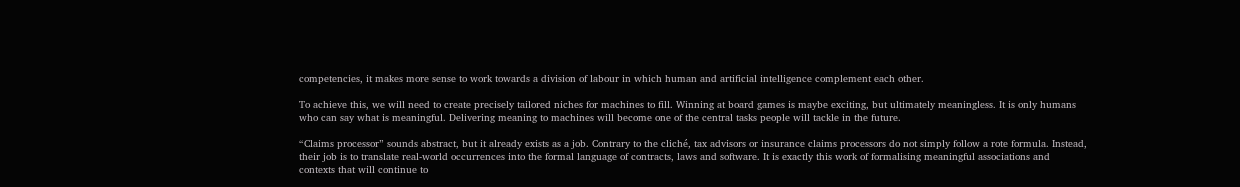competencies, it makes more sense to work towards a division of labour in which human and artificial intelligence complement each other.

To achieve this, we will need to create precisely tailored niches for machines to fill. Winning at board games is maybe exciting, but ultimately meaningless. It is only humans who can say what is meaningful. Delivering meaning to machines will become one of the central tasks people will tackle in the future.

“Claims processor” sounds abstract, but it already exists as a job. Contrary to the cliché, tax advisors or insurance claims processors do not simply follow a rote formula. Instead, their job is to translate real-world occurrences into the formal language of contracts, laws and software. It is exactly this work of formalising meaningful associations and contexts that will continue to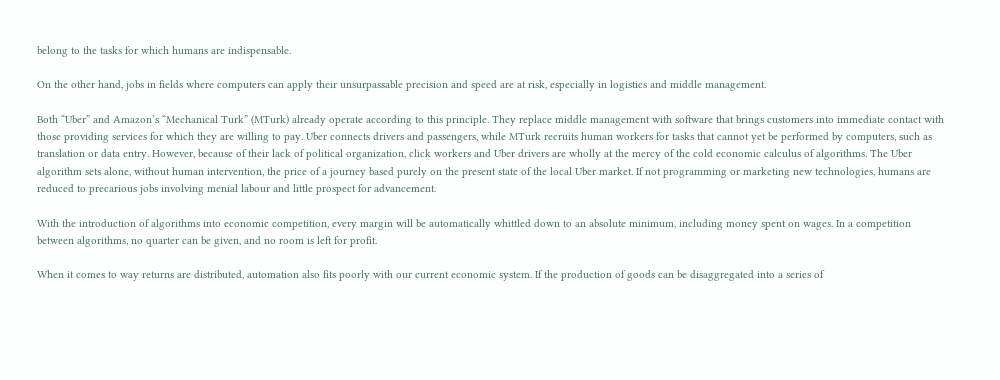belong to the tasks for which humans are indispensable.

On the other hand, jobs in fields where computers can apply their unsurpassable precision and speed are at risk, especially in logistics and middle management.

Both “Uber” and Amazon’s “Mechanical Turk” (MTurk) already operate according to this principle. They replace middle management with software that brings customers into immediate contact with those providing services for which they are willing to pay. Uber connects drivers and passengers, while MTurk recruits human workers for tasks that cannot yet be performed by computers, such as translation or data entry. However, because of their lack of political organization, click workers and Uber drivers are wholly at the mercy of the cold economic calculus of algorithms. The Uber algorithm sets alone, without human intervention, the price of a journey based purely on the present state of the local Uber market. If not programming or marketing new technologies, humans are reduced to precarious jobs involving menial labour and little prospect for advancement.

With the introduction of algorithms into economic competition, every margin will be automatically whittled down to an absolute minimum, including money spent on wages. In a competition between algorithms, no quarter can be given, and no room is left for profit.

When it comes to way returns are distributed, automation also fits poorly with our current economic system. If the production of goods can be disaggregated into a series of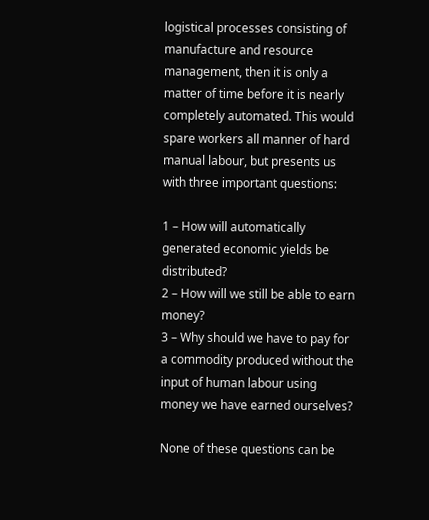logistical processes consisting of manufacture and resource management, then it is only a matter of time before it is nearly completely automated. This would spare workers all manner of hard manual labour, but presents us with three important questions:

1 – How will automatically generated economic yields be distributed?
2 – How will we still be able to earn money?
3 – Why should we have to pay for a commodity produced without the input of human labour using money we have earned ourselves?

None of these questions can be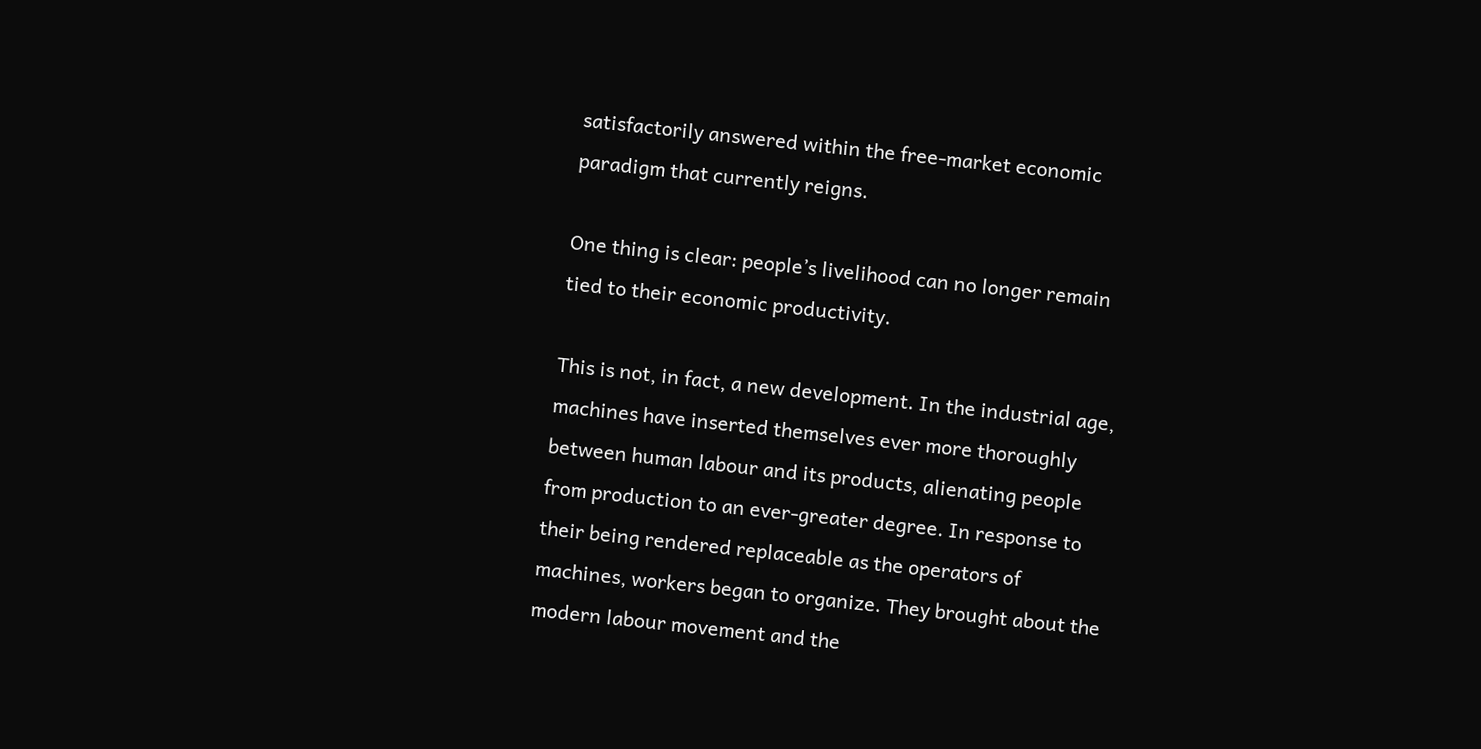satisfactorily answered within the free-market economic paradigm that currently reigns.

One thing is clear: people’s livelihood can no longer remain tied to their economic productivity.

This is not, in fact, a new development. In the industrial age, machines have inserted themselves ever more thoroughly between human labour and its products, alienating people from production to an ever-greater degree. In response to their being rendered replaceable as the operators of machines, workers began to organize. They brought about the modern labour movement and the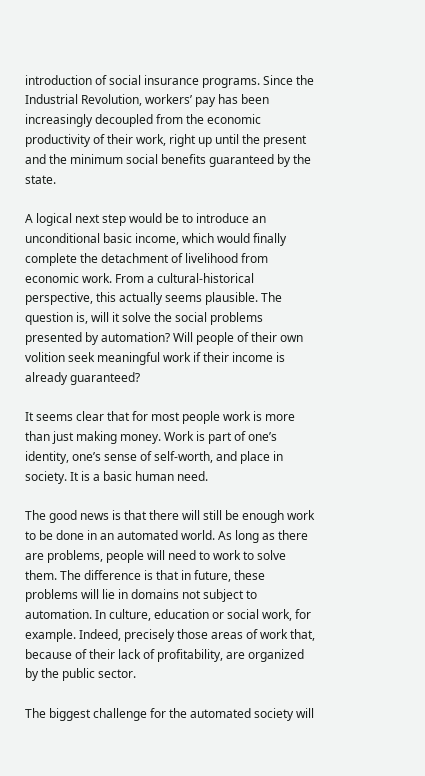introduction of social insurance programs. Since the Industrial Revolution, workers’ pay has been increasingly decoupled from the economic productivity of their work, right up until the present and the minimum social benefits guaranteed by the state.

A logical next step would be to introduce an unconditional basic income, which would finally complete the detachment of livelihood from economic work. From a cultural-historical perspective, this actually seems plausible. The question is, will it solve the social problems presented by automation? Will people of their own volition seek meaningful work if their income is already guaranteed?

It seems clear that for most people work is more than just making money. Work is part of one’s identity, one’s sense of self-worth, and place in society. It is a basic human need.

The good news is that there will still be enough work to be done in an automated world. As long as there are problems, people will need to work to solve them. The difference is that in future, these problems will lie in domains not subject to automation. In culture, education or social work, for example. Indeed, precisely those areas of work that, because of their lack of profitability, are organized by the public sector.

The biggest challenge for the automated society will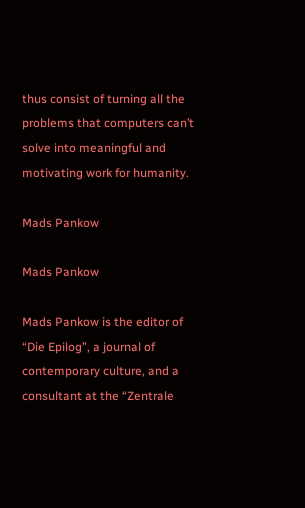thus consist of turning all the problems that computers can’t solve into meaningful and motivating work for humanity.

Mads Pankow

Mads Pankow

Mads Pankow is the editor of “Die Epilog”, a journal of contemporary culture, and a consultant at the “Zentrale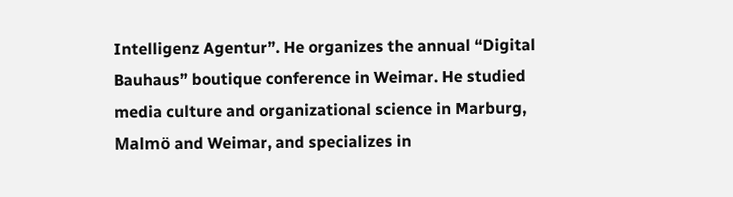Intelligenz Agentur”. He organizes the annual “Digital Bauhaus” boutique conference in Weimar. He studied media culture and organizational science in Marburg, Malmö and Weimar, and specializes in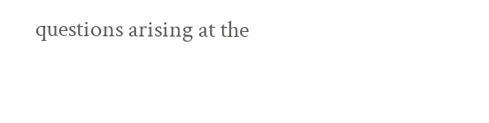questions arising at the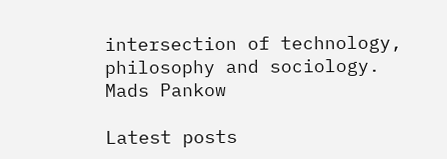intersection of technology, philosophy and sociology.
Mads Pankow

Latest posts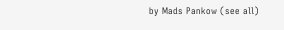by Mads Pankow (see all)